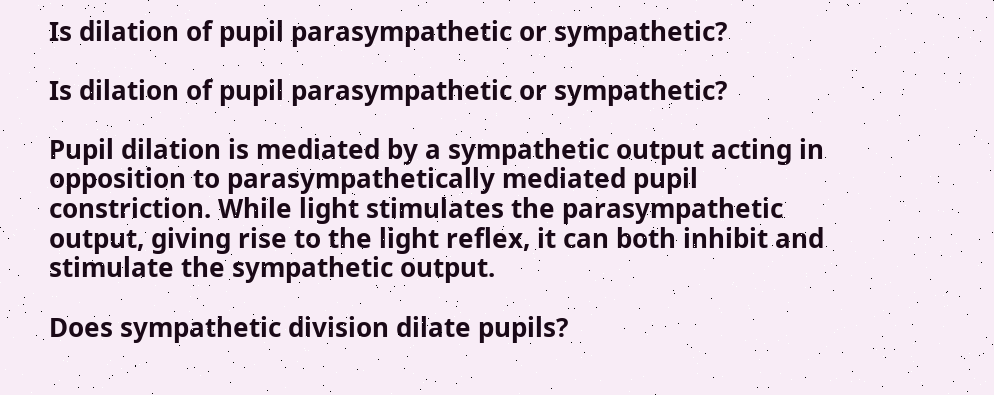Is dilation of pupil parasympathetic or sympathetic?

Is dilation of pupil parasympathetic or sympathetic?

Pupil dilation is mediated by a sympathetic output acting in opposition to parasympathetically mediated pupil constriction. While light stimulates the parasympathetic output, giving rise to the light reflex, it can both inhibit and stimulate the sympathetic output.

Does sympathetic division dilate pupils?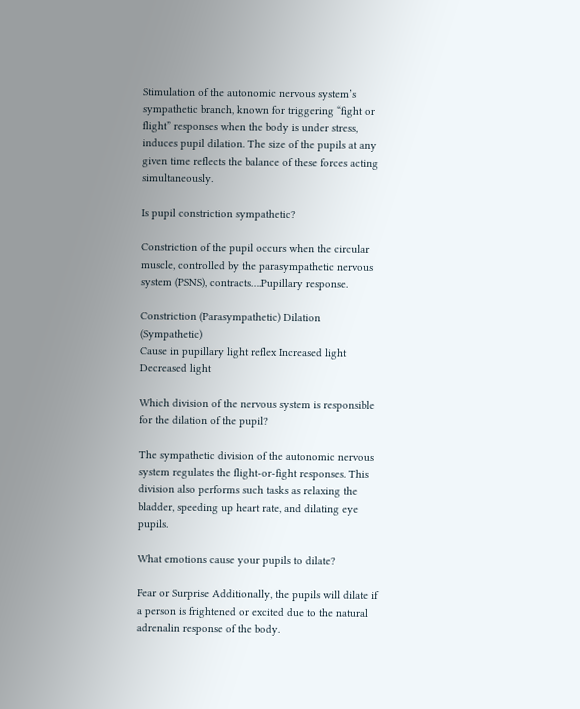Stimulation of the autonomic nervous system’s sympathetic branch, known for triggering “fight or flight” responses when the body is under stress, induces pupil dilation. The size of the pupils at any given time reflects the balance of these forces acting simultaneously.

Is pupil constriction sympathetic?

Constriction of the pupil occurs when the circular muscle, controlled by the parasympathetic nervous system (PSNS), contracts….Pupillary response.

Constriction (Parasympathetic) Dilation (Sympathetic)
Cause in pupillary light reflex Increased light Decreased light

Which division of the nervous system is responsible for the dilation of the pupil?

The sympathetic division of the autonomic nervous system regulates the flight-or-fight responses. This division also performs such tasks as relaxing the bladder, speeding up heart rate, and dilating eye pupils.

What emotions cause your pupils to dilate?

Fear or Surprise Additionally, the pupils will dilate if a person is frightened or excited due to the natural adrenalin response of the body.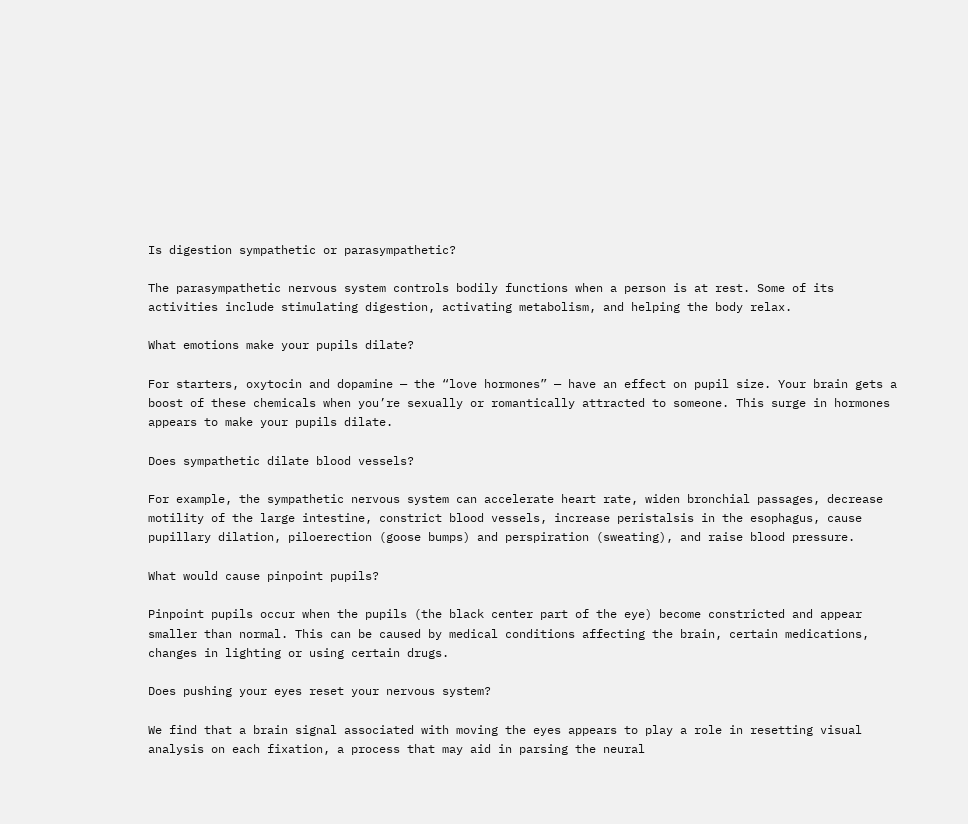Is digestion sympathetic or parasympathetic?

The parasympathetic nervous system controls bodily functions when a person is at rest. Some of its activities include stimulating digestion, activating metabolism, and helping the body relax.

What emotions make your pupils dilate?

For starters, oxytocin and dopamine — the “love hormones” — have an effect on pupil size. Your brain gets a boost of these chemicals when you’re sexually or romantically attracted to someone. This surge in hormones appears to make your pupils dilate.

Does sympathetic dilate blood vessels?

For example, the sympathetic nervous system can accelerate heart rate, widen bronchial passages, decrease motility of the large intestine, constrict blood vessels, increase peristalsis in the esophagus, cause pupillary dilation, piloerection (goose bumps) and perspiration (sweating), and raise blood pressure.

What would cause pinpoint pupils?

Pinpoint pupils occur when the pupils (the black center part of the eye) become constricted and appear smaller than normal. This can be caused by medical conditions affecting the brain, certain medications, changes in lighting or using certain drugs.

Does pushing your eyes reset your nervous system?

We find that a brain signal associated with moving the eyes appears to play a role in resetting visual analysis on each fixation, a process that may aid in parsing the neural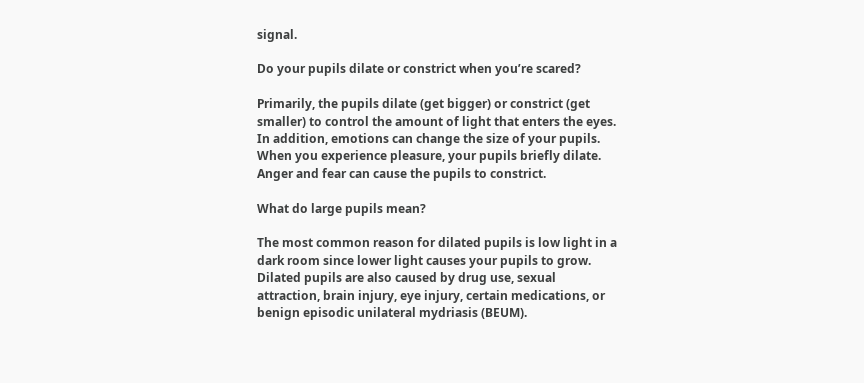signal.

Do your pupils dilate or constrict when you’re scared?

Primarily, the pupils dilate (get bigger) or constrict (get smaller) to control the amount of light that enters the eyes. In addition, emotions can change the size of your pupils. When you experience pleasure, your pupils briefly dilate. Anger and fear can cause the pupils to constrict.

What do large pupils mean?

The most common reason for dilated pupils is low light in a dark room since lower light causes your pupils to grow. Dilated pupils are also caused by drug use, sexual attraction, brain injury, eye injury, certain medications, or benign episodic unilateral mydriasis (BEUM).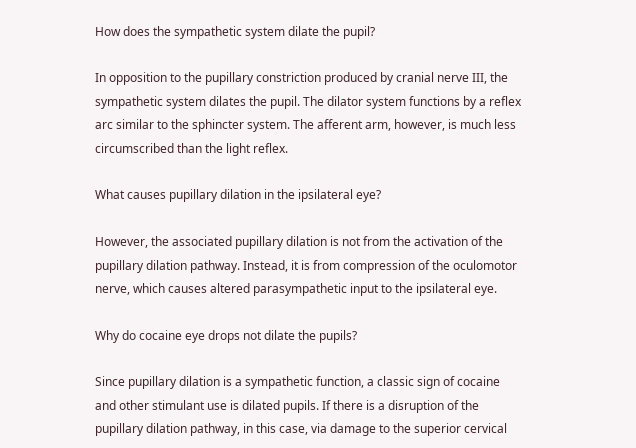How does the sympathetic system dilate the pupil?

In opposition to the pupillary constriction produced by cranial nerve III, the sympathetic system dilates the pupil. The dilator system functions by a reflex arc similar to the sphincter system. The afferent arm, however, is much less circumscribed than the light reflex.

What causes pupillary dilation in the ipsilateral eye?

However, the associated pupillary dilation is not from the activation of the pupillary dilation pathway. Instead, it is from compression of the oculomotor nerve, which causes altered parasympathetic input to the ipsilateral eye.

Why do cocaine eye drops not dilate the pupils?

Since pupillary dilation is a sympathetic function, a classic sign of cocaine and other stimulant use is dilated pupils. If there is a disruption of the pupillary dilation pathway, in this case, via damage to the superior cervical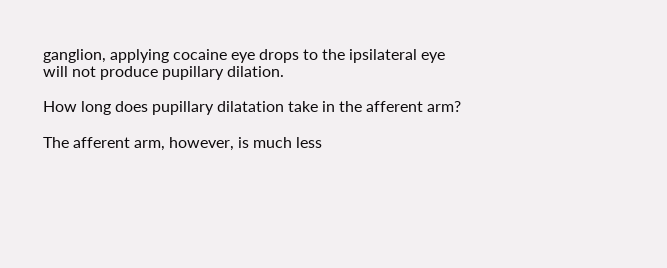ganglion, applying cocaine eye drops to the ipsilateral eye will not produce pupillary dilation.

How long does pupillary dilatation take in the afferent arm?

The afferent arm, however, is much less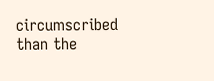circumscribed than the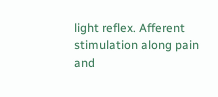light reflex. Afferent stimulation along pain and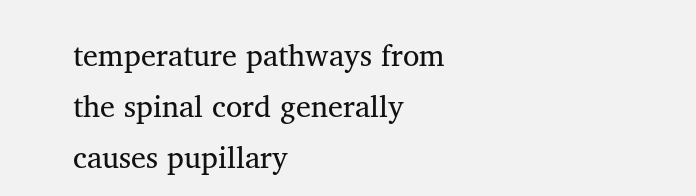temperature pathways from the spinal cord generally causes pupillary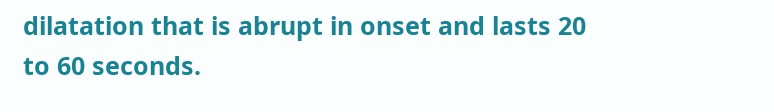dilatation that is abrupt in onset and lasts 20 to 60 seconds.